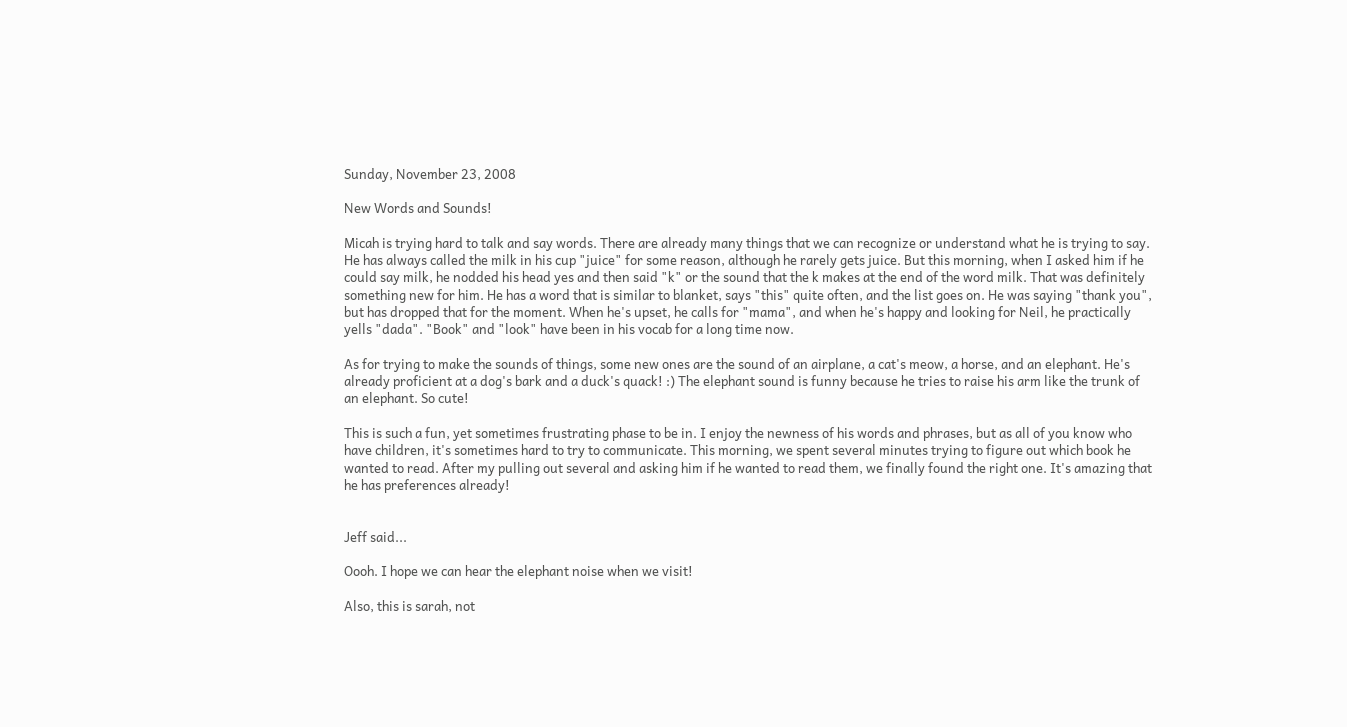Sunday, November 23, 2008

New Words and Sounds!

Micah is trying hard to talk and say words. There are already many things that we can recognize or understand what he is trying to say. He has always called the milk in his cup "juice" for some reason, although he rarely gets juice. But this morning, when I asked him if he could say milk, he nodded his head yes and then said "k" or the sound that the k makes at the end of the word milk. That was definitely something new for him. He has a word that is similar to blanket, says "this" quite often, and the list goes on. He was saying "thank you", but has dropped that for the moment. When he's upset, he calls for "mama", and when he's happy and looking for Neil, he practically yells "dada". "Book" and "look" have been in his vocab for a long time now.

As for trying to make the sounds of things, some new ones are the sound of an airplane, a cat's meow, a horse, and an elephant. He's already proficient at a dog's bark and a duck's quack! :) The elephant sound is funny because he tries to raise his arm like the trunk of an elephant. So cute!

This is such a fun, yet sometimes frustrating phase to be in. I enjoy the newness of his words and phrases, but as all of you know who have children, it's sometimes hard to try to communicate. This morning, we spent several minutes trying to figure out which book he wanted to read. After my pulling out several and asking him if he wanted to read them, we finally found the right one. It's amazing that he has preferences already!


Jeff said...

Oooh. I hope we can hear the elephant noise when we visit!

Also, this is sarah, not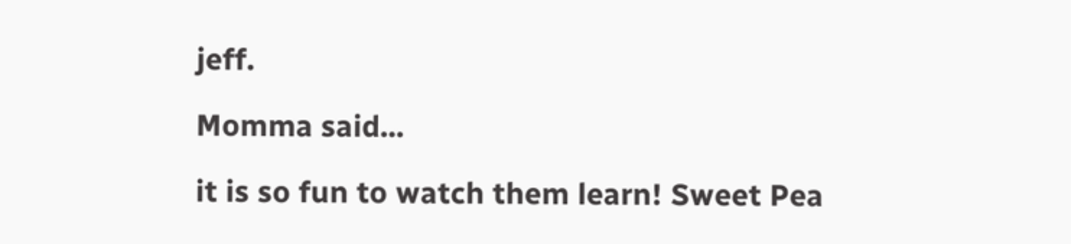jeff.

Momma said...

it is so fun to watch them learn! Sweet Pea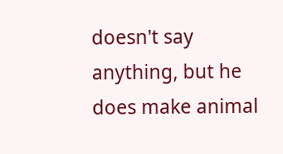doesn't say anything, but he does make animal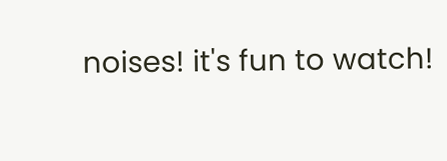noises! it's fun to watch!